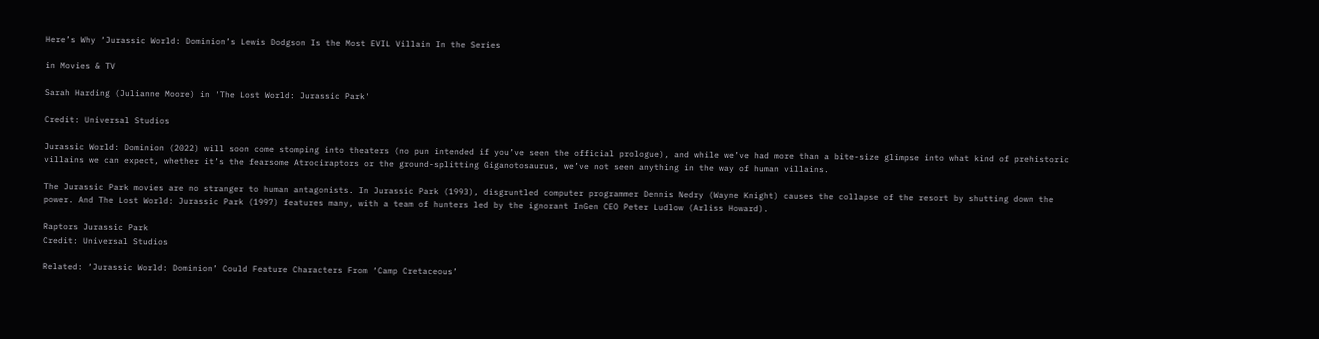Here’s Why ‘Jurassic World: Dominion’s Lewis Dodgson Is the Most EVIL Villain In the Series

in Movies & TV

Sarah Harding (Julianne Moore) in 'The Lost World: Jurassic Park'

Credit: Universal Studios

Jurassic World: Dominion (2022) will soon come stomping into theaters (no pun intended if you’ve seen the official prologue), and while we’ve had more than a bite-size glimpse into what kind of prehistoric villains we can expect, whether it’s the fearsome Atrociraptors or the ground-splitting Giganotosaurus, we’ve not seen anything in the way of human villains.

The Jurassic Park movies are no stranger to human antagonists. In Jurassic Park (1993), disgruntled computer programmer Dennis Nedry (Wayne Knight) causes the collapse of the resort by shutting down the power. And The Lost World: Jurassic Park (1997) features many, with a team of hunters led by the ignorant InGen CEO Peter Ludlow (Arliss Howard).

Raptors Jurassic Park
Credit: Universal Studios

Related: ‘Jurassic World: Dominion’ Could Feature Characters From ‘Camp Cretaceous’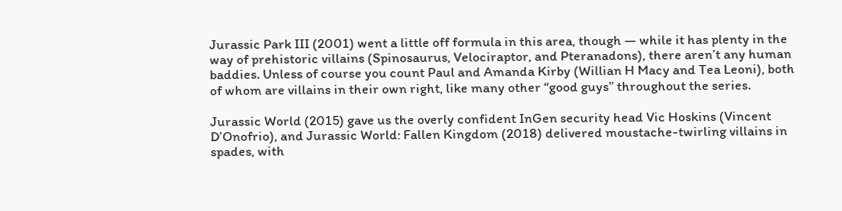Jurassic Park III (2001) went a little off formula in this area, though — while it has plenty in the way of prehistoric villains (Spinosaurus, Velociraptor, and Pteranadons), there aren’t any human baddies. Unless of course you count Paul and Amanda Kirby (Willian H Macy and Tea Leoni), both of whom are villains in their own right, like many other “good guys” throughout the series.

Jurassic World (2015) gave us the overly confident InGen security head Vic Hoskins (Vincent D’Onofrio), and Jurassic World: Fallen Kingdom (2018) delivered moustache-twirling villains in spades, with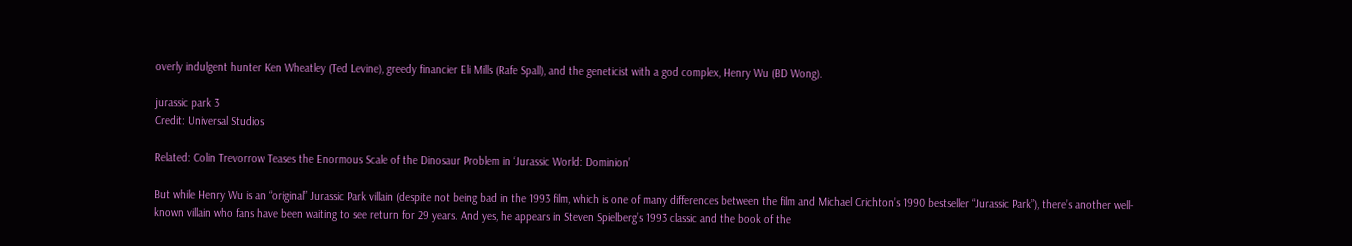overly indulgent hunter Ken Wheatley (Ted Levine), greedy financier Eli Mills (Rafe Spall), and the geneticist with a god complex, Henry Wu (BD Wong).

jurassic park 3
Credit: Universal Studios

Related: Colin Trevorrow Teases the Enormous Scale of the Dinosaur Problem in ‘Jurassic World: Dominion’

But while Henry Wu is an “original” Jurassic Park villain (despite not being bad in the 1993 film, which is one of many differences between the film and Michael Crichton’s 1990 bestseller “Jurassic Park”), there’s another well-known villain who fans have been waiting to see return for 29 years. And yes, he appears in Steven Spielberg’s 1993 classic and the book of the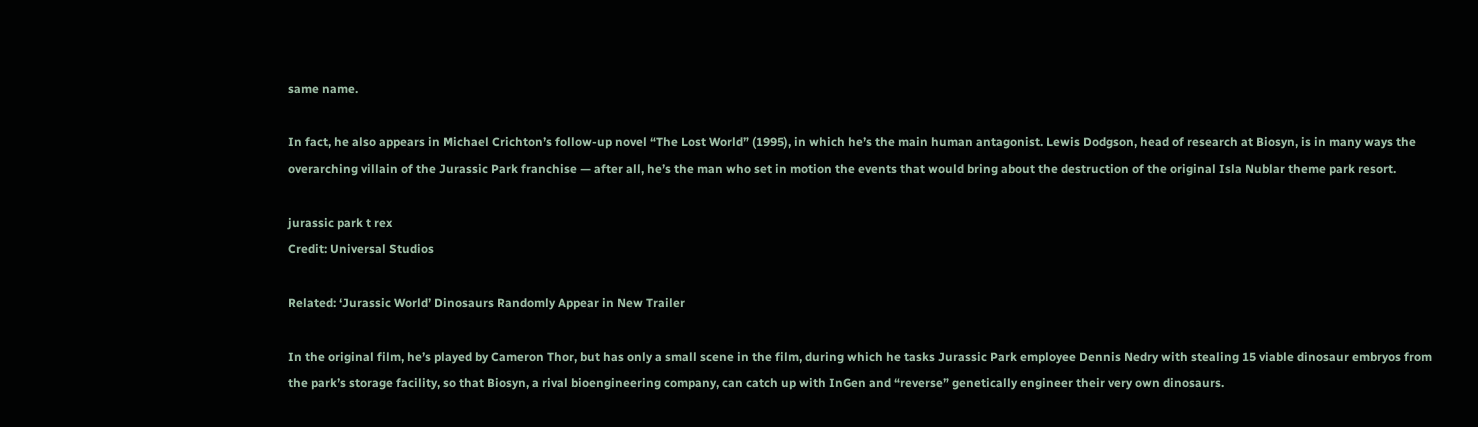same name.

In fact, he also appears in Michael Crichton’s follow-up novel “The Lost World” (1995), in which he’s the main human antagonist. Lewis Dodgson, head of research at Biosyn, is in many ways the overarching villain of the Jurassic Park franchise — after all, he’s the man who set in motion the events that would bring about the destruction of the original Isla Nublar theme park resort.

jurassic park t rex
Credit: Universal Studios

Related: ‘Jurassic World’ Dinosaurs Randomly Appear in New Trailer

In the original film, he’s played by Cameron Thor, but has only a small scene in the film, during which he tasks Jurassic Park employee Dennis Nedry with stealing 15 viable dinosaur embryos from the park’s storage facility, so that Biosyn, a rival bioengineering company, can catch up with InGen and “reverse” genetically engineer their very own dinosaurs.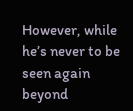However, while he’s never to be seen again beyond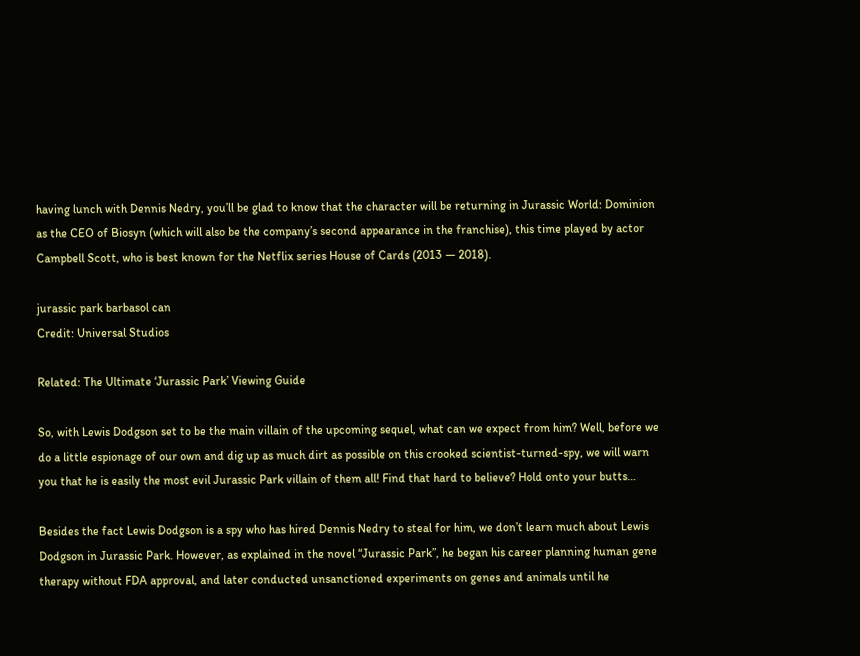having lunch with Dennis Nedry, you’ll be glad to know that the character will be returning in Jurassic World: Dominion as the CEO of Biosyn (which will also be the company’s second appearance in the franchise), this time played by actor Campbell Scott, who is best known for the Netflix series House of Cards (2013 — 2018).

jurassic park barbasol can
Credit: Universal Studios

Related: The Ultimate ‘Jurassic Park’ Viewing Guide

So, with Lewis Dodgson set to be the main villain of the upcoming sequel, what can we expect from him? Well, before we do a little espionage of our own and dig up as much dirt as possible on this crooked scientist-turned-spy, we will warn you that he is easily the most evil Jurassic Park villain of them all! Find that hard to believe? Hold onto your butts…

Besides the fact Lewis Dodgson is a spy who has hired Dennis Nedry to steal for him, we don’t learn much about Lewis Dodgson in Jurassic Park. However, as explained in the novel “Jurassic Park”, he began his career planning human gene therapy without FDA approval, and later conducted unsanctioned experiments on genes and animals until he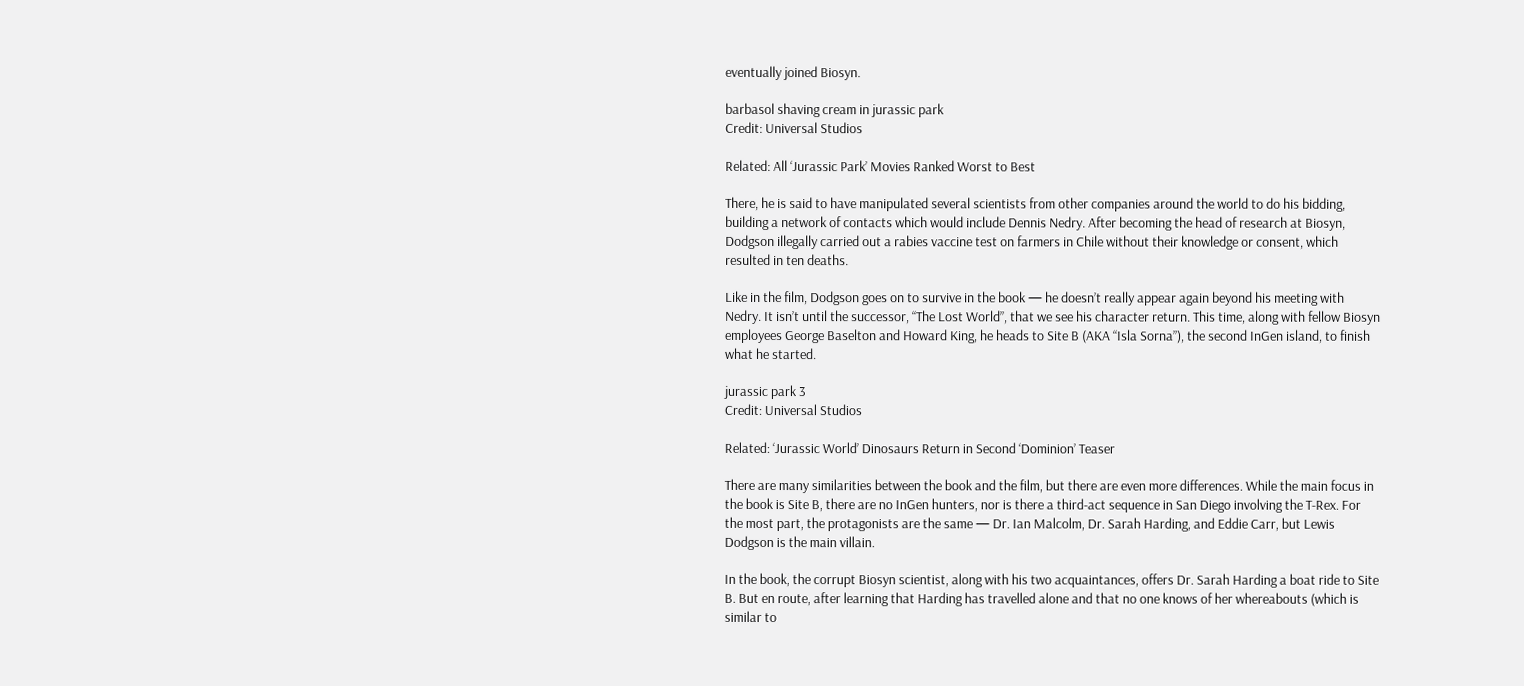eventually joined Biosyn.

barbasol shaving cream in jurassic park
Credit: Universal Studios

Related: All ‘Jurassic Park’ Movies Ranked Worst to Best

There, he is said to have manipulated several scientists from other companies around the world to do his bidding, building a network of contacts which would include Dennis Nedry. After becoming the head of research at Biosyn, Dodgson illegally carried out a rabies vaccine test on farmers in Chile without their knowledge or consent, which resulted in ten deaths.

Like in the film, Dodgson goes on to survive in the book — he doesn’t really appear again beyond his meeting with Nedry. It isn’t until the successor, “The Lost World”, that we see his character return. This time, along with fellow Biosyn employees George Baselton and Howard King, he heads to Site B (AKA “Isla Sorna”), the second InGen island, to finish what he started.

jurassic park 3
Credit: Universal Studios

Related: ‘Jurassic World’ Dinosaurs Return in Second ‘Dominion’ Teaser

There are many similarities between the book and the film, but there are even more differences. While the main focus in the book is Site B, there are no InGen hunters, nor is there a third-act sequence in San Diego involving the T-Rex. For the most part, the protagonists are the same — Dr. Ian Malcolm, Dr. Sarah Harding, and Eddie Carr, but Lewis Dodgson is the main villain.

In the book, the corrupt Biosyn scientist, along with his two acquaintances, offers Dr. Sarah Harding a boat ride to Site B. But en route, after learning that Harding has travelled alone and that no one knows of her whereabouts (which is similar to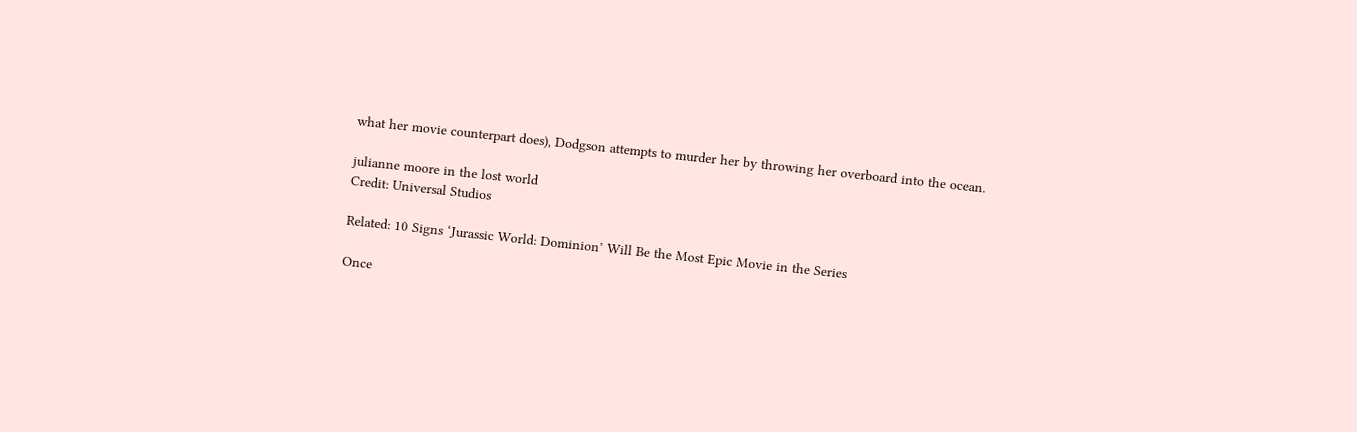what her movie counterpart does), Dodgson attempts to murder her by throwing her overboard into the ocean.

julianne moore in the lost world
Credit: Universal Studios

Related: 10 Signs ‘Jurassic World: Dominion’ Will Be the Most Epic Movie in the Series

Once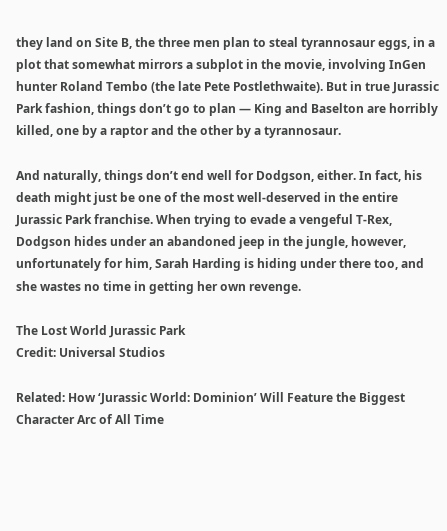they land on Site B, the three men plan to steal tyrannosaur eggs, in a plot that somewhat mirrors a subplot in the movie, involving InGen hunter Roland Tembo (the late Pete Postlethwaite). But in true Jurassic Park fashion, things don’t go to plan — King and Baselton are horribly killed, one by a raptor and the other by a tyrannosaur.

And naturally, things don’t end well for Dodgson, either. In fact, his death might just be one of the most well-deserved in the entire Jurassic Park franchise. When trying to evade a vengeful T-Rex, Dodgson hides under an abandoned jeep in the jungle, however, unfortunately for him, Sarah Harding is hiding under there too, and she wastes no time in getting her own revenge.

The Lost World Jurassic Park
Credit: Universal Studios

Related: How ‘Jurassic World: Dominion’ Will Feature the Biggest Character Arc of All Time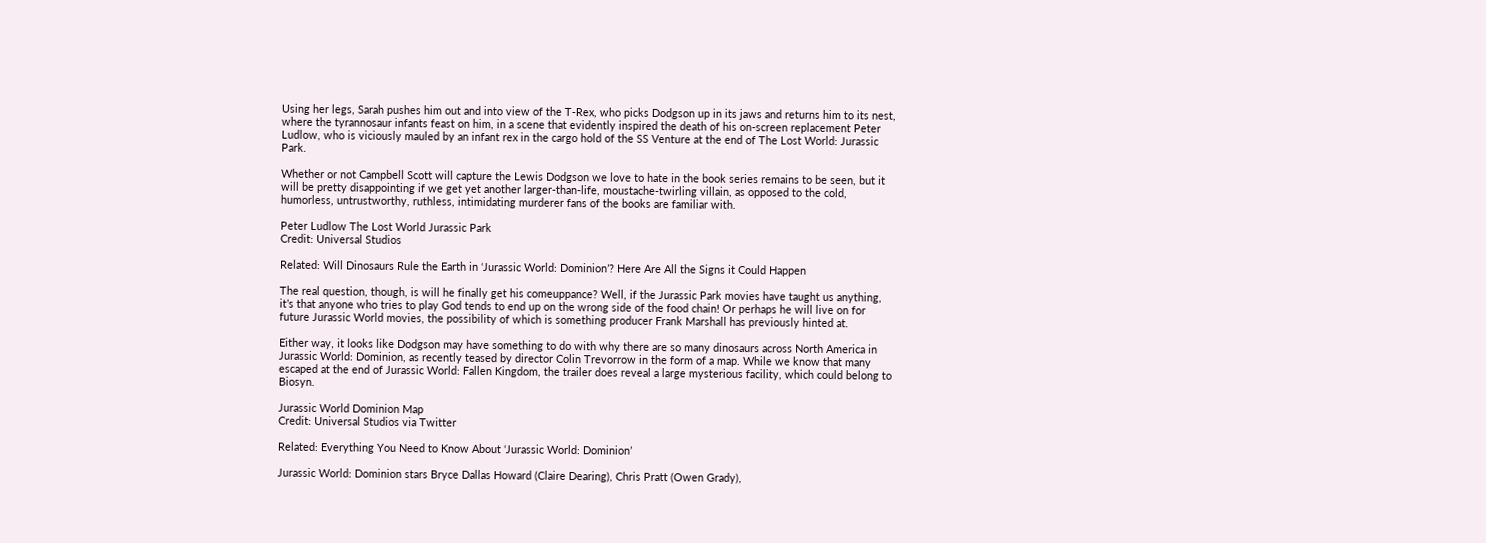Using her legs, Sarah pushes him out and into view of the T-Rex, who picks Dodgson up in its jaws and returns him to its nest, where the tyrannosaur infants feast on him, in a scene that evidently inspired the death of his on-screen replacement Peter Ludlow, who is viciously mauled by an infant rex in the cargo hold of the SS Venture at the end of The Lost World: Jurassic Park.

Whether or not Campbell Scott will capture the Lewis Dodgson we love to hate in the book series remains to be seen, but it will be pretty disappointing if we get yet another larger-than-life, moustache-twirling villain, as opposed to the cold, humorless, untrustworthy, ruthless, intimidating murderer fans of the books are familiar with.

Peter Ludlow The Lost World Jurassic Park
Credit: Universal Studios

Related: Will Dinosaurs Rule the Earth in ‘Jurassic World: Dominion’? Here Are All the Signs it Could Happen

The real question, though, is will he finally get his comeuppance? Well, if the Jurassic Park movies have taught us anything, it’s that anyone who tries to play God tends to end up on the wrong side of the food chain! Or perhaps he will live on for future Jurassic World movies, the possibility of which is something producer Frank Marshall has previously hinted at.

Either way, it looks like Dodgson may have something to do with why there are so many dinosaurs across North America in Jurassic World: Dominion, as recently teased by director Colin Trevorrow in the form of a map. While we know that many escaped at the end of Jurassic World: Fallen Kingdom, the trailer does reveal a large mysterious facility, which could belong to Biosyn.

Jurassic World Dominion Map
Credit: Universal Studios via Twitter

Related: Everything You Need to Know About ‘Jurassic World: Dominion’

Jurassic World: Dominion stars Bryce Dallas Howard (Claire Dearing), Chris Pratt (Owen Grady),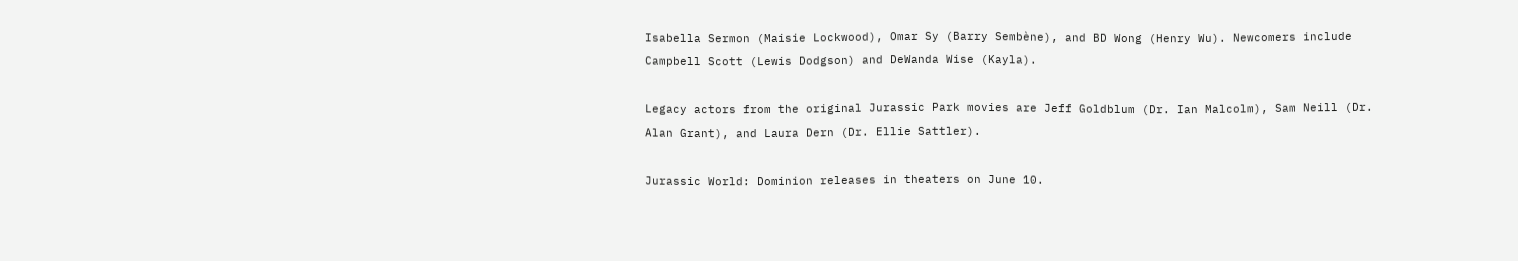Isabella Sermon (Maisie Lockwood), Omar Sy (Barry Sembène), and BD Wong (Henry Wu). Newcomers include Campbell Scott (Lewis Dodgson) and DeWanda Wise (Kayla).

Legacy actors from the original Jurassic Park movies are Jeff Goldblum (Dr. Ian Malcolm), Sam Neill (Dr. Alan Grant), and Laura Dern (Dr. Ellie Sattler).

Jurassic World: Dominion releases in theaters on June 10.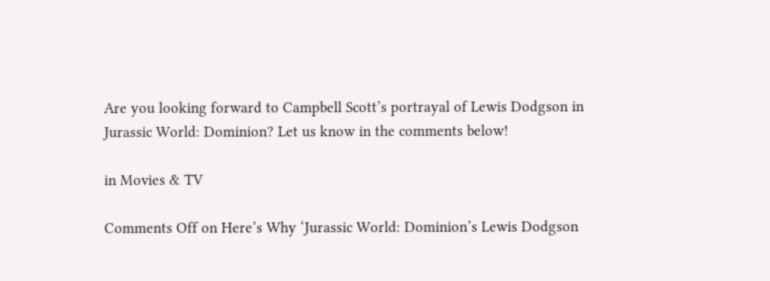Are you looking forward to Campbell Scott’s portrayal of Lewis Dodgson in Jurassic World: Dominion? Let us know in the comments below!

in Movies & TV

Comments Off on Here’s Why ‘Jurassic World: Dominion’s Lewis Dodgson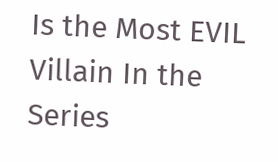Is the Most EVIL Villain In the Series